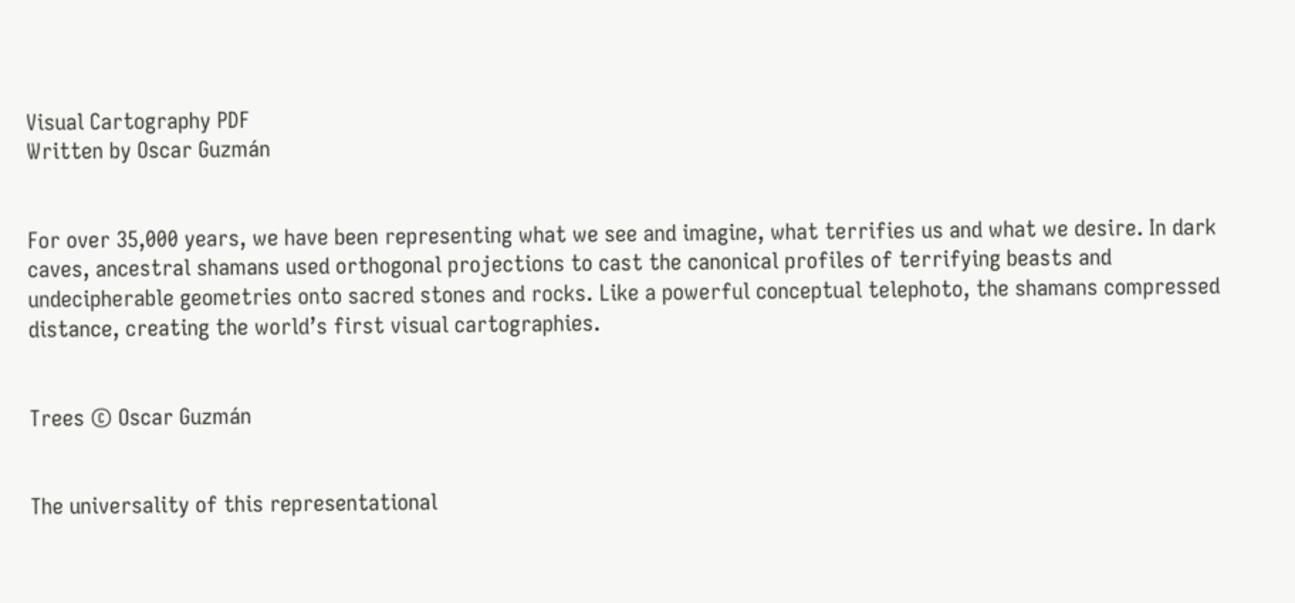Visual Cartography PDF
Written by Oscar Guzmán


For over 35,000 years, we have been representing what we see and imagine, what terrifies us and what we desire. In dark caves, ancestral shamans used orthogonal projections to cast the canonical profiles of terrifying beasts and undecipherable geometries onto sacred stones and rocks. Like a powerful conceptual telephoto, the shamans compressed distance, creating the world’s first visual cartographies.


Trees © Oscar Guzmán


The universality of this representational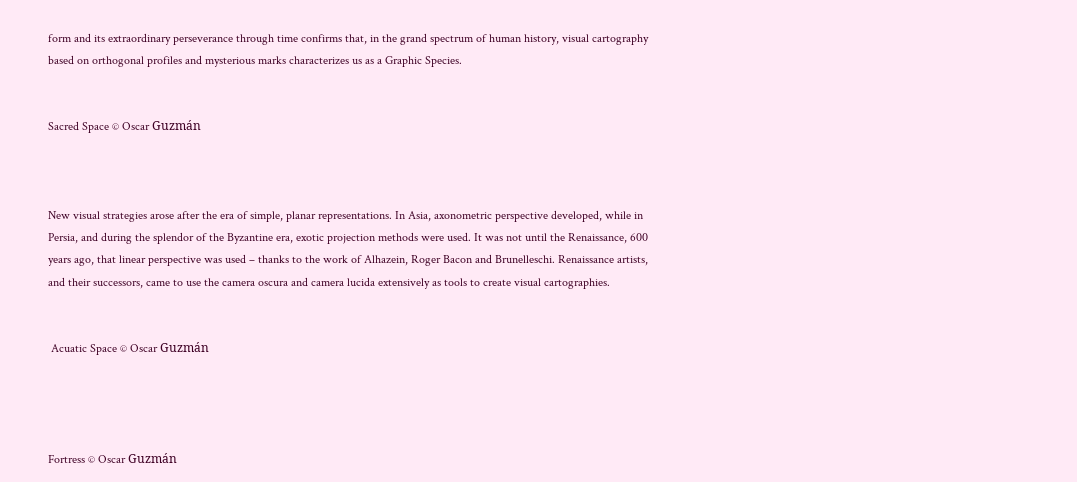form and its extraordinary perseverance through time confirms that, in the grand spectrum of human history, visual cartography based on orthogonal profiles and mysterious marks characterizes us as a Graphic Species.


Sacred Space © Oscar Guzmán



New visual strategies arose after the era of simple, planar representations. In Asia, axonometric perspective developed, while in Persia, and during the splendor of the Byzantine era, exotic projection methods were used. It was not until the Renaissance, 600 years ago, that linear perspective was used – thanks to the work of Alhazein, Roger Bacon and Brunelleschi. Renaissance artists, and their successors, came to use the camera oscura and camera lucida extensively as tools to create visual cartographies.


 Acuatic Space © Oscar Guzmán




Fortress © Oscar Guzmán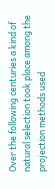Over the following centuries a kind of natural selection took place among the projection methods used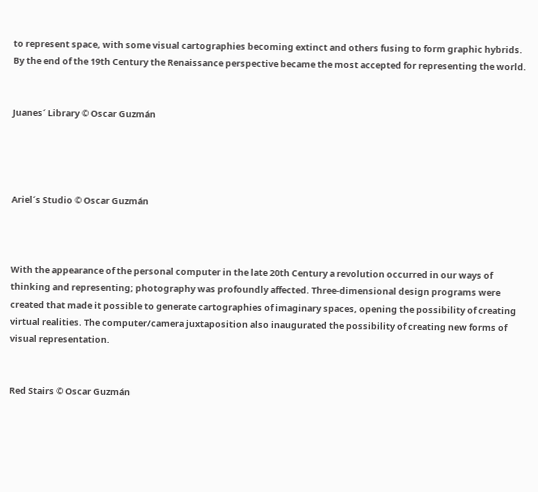to represent space, with some visual cartographies becoming extinct and others fusing to form graphic hybrids. By the end of the 19th Century the Renaissance perspective became the most accepted for representing the world.


Juanes´ Library © Oscar Guzmán




Ariel´s Studio © Oscar Guzmán



With the appearance of the personal computer in the late 20th Century a revolution occurred in our ways of thinking and representing; photography was profoundly affected. Three-dimensional design programs were created that made it possible to generate cartographies of imaginary spaces, opening the possibility of creating virtual realities. The computer/camera juxtaposition also inaugurated the possibility of creating new forms of visual representation.


Red Stairs © Oscar Guzmán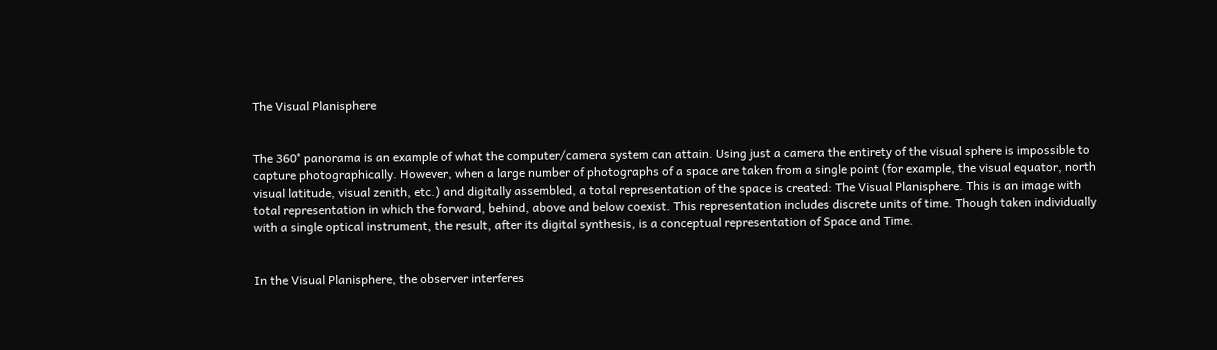The Visual Planisphere


The 360° panorama is an example of what the computer/camera system can attain. Using just a camera the entirety of the visual sphere is impossible to capture photographically. However, when a large number of photographs of a space are taken from a single point (for example, the visual equator, north visual latitude, visual zenith, etc.) and digitally assembled, a total representation of the space is created: The Visual Planisphere. This is an image with total representation in which the forward, behind, above and below coexist. This representation includes discrete units of time. Though taken individually with a single optical instrument, the result, after its digital synthesis, is a conceptual representation of Space and Time.


In the Visual Planisphere, the observer interferes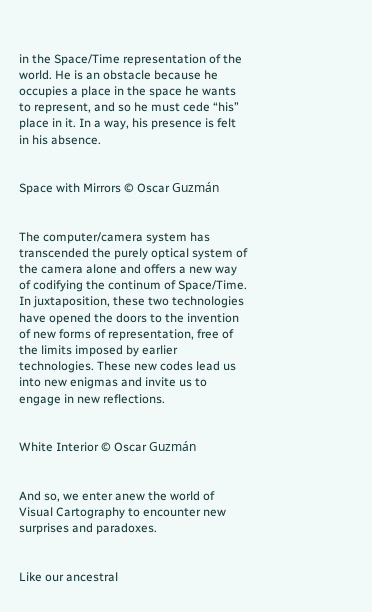in the Space/Time representation of the world. He is an obstacle because he occupies a place in the space he wants to represent, and so he must cede “his” place in it. In a way, his presence is felt in his absence.


Space with Mirrors © Oscar Guzmán


The computer/camera system has transcended the purely optical system of the camera alone and offers a new way of codifying the continum of Space/Time. In juxtaposition, these two technologies have opened the doors to the invention of new forms of representation, free of the limits imposed by earlier technologies. These new codes lead us into new enigmas and invite us to engage in new reflections.


White Interior © Oscar Guzmán


And so, we enter anew the world of Visual Cartography to encounter new surprises and paradoxes.


Like our ancestral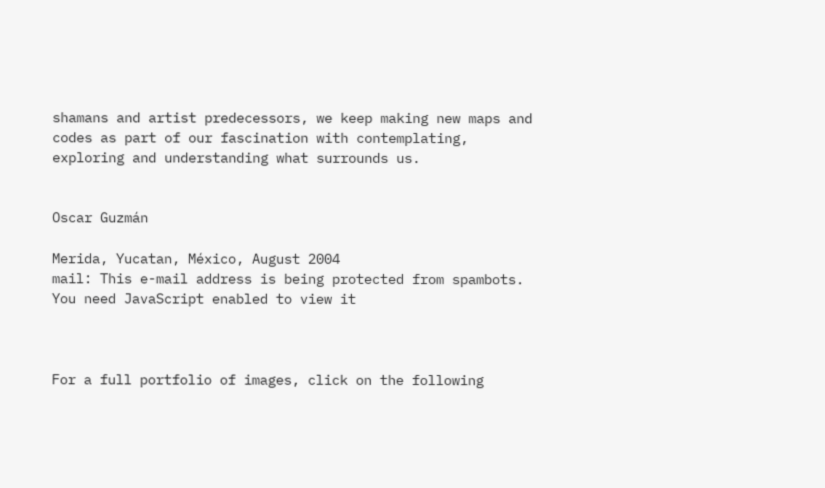shamans and artist predecessors, we keep making new maps and codes as part of our fascination with contemplating, exploring and understanding what surrounds us.


Oscar Guzmán

Merida, Yucatan, México, August 2004
mail: This e-mail address is being protected from spambots. You need JavaScript enabled to view it



For a full portfolio of images, click on the following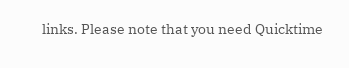links. Please note that you need Quicktime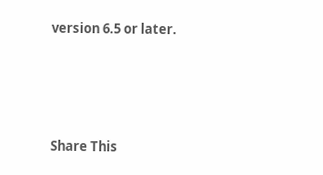version 6.5 or later.






Share This